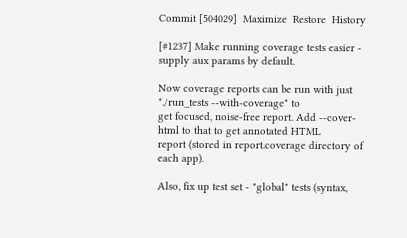Commit [504029]  Maximize  Restore  History

[#1237] Make running coverage tests easier - supply aux params by default.

Now coverage reports can be run with just "./run_tests --with-coverage" to
get focused, noise-free report. Add --cover-html to that to get annotated HTML
report (stored in report.coverage directory of each app).

Also, fix up test set - "global" tests (syntax,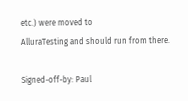etc.) were moved to
AlluraTesting and should run from there.

Signed-off-by: Paul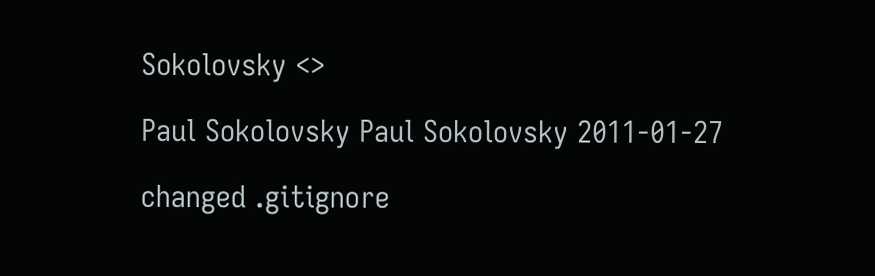Sokolovsky <>

Paul Sokolovsky Paul Sokolovsky 2011-01-27

changed .gitignore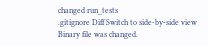changed run_tests
.gitignore Diff Switch to side-by-side view
Binary file was changed.